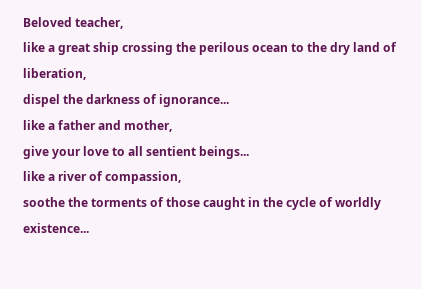Beloved teacher,
like a great ship crossing the perilous ocean to the dry land of liberation,
dispel the darkness of ignorance...
like a father and mother,
give your love to all sentient beings...
like a river of compassion,
soothe the torments of those caught in the cycle of worldly existence...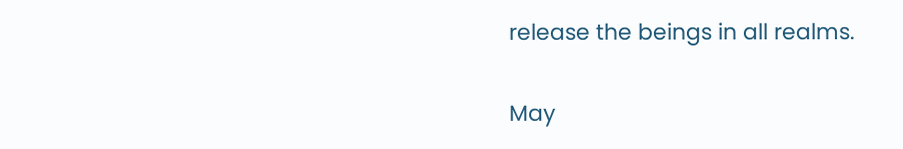release the beings in all realms.

May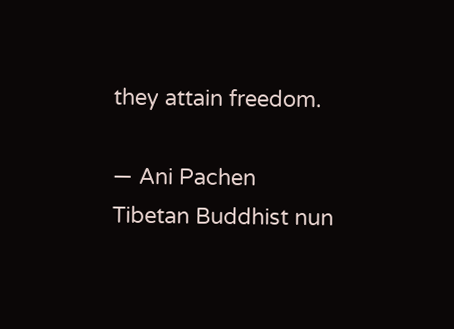they attain freedom.

— Ani Pachen
Tibetan Buddhist nun